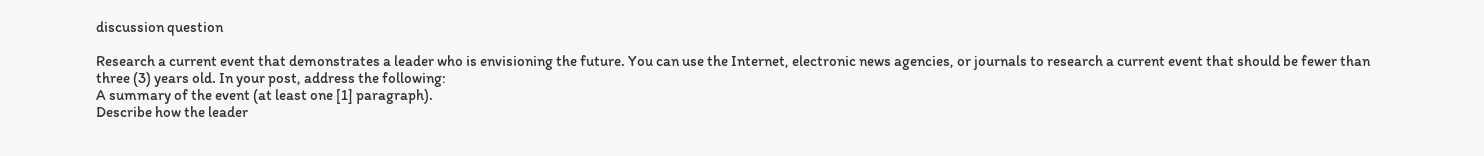discussion question

Research a current event that demonstrates a leader who is envisioning the future. You can use the Internet, electronic news agencies, or journals to research a current event that should be fewer than three (3) years old. In your post, address the following:
A summary of the event (at least one [1] paragraph).
Describe how the leader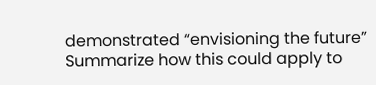demonstrated “envisioning the future”
Summarize how this could apply to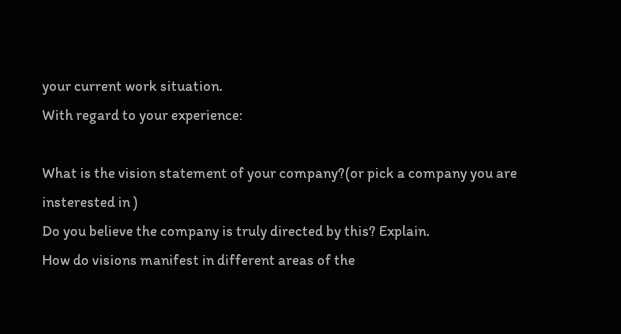your current work situation.
With regard to your experience:

What is the vision statement of your company?(or pick a company you are insterested in )
Do you believe the company is truly directed by this? Explain.
How do visions manifest in different areas of the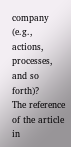company (e.g., actions, processes, and so forth)?
The reference of the article in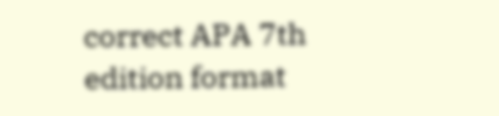correct APA 7th edition format